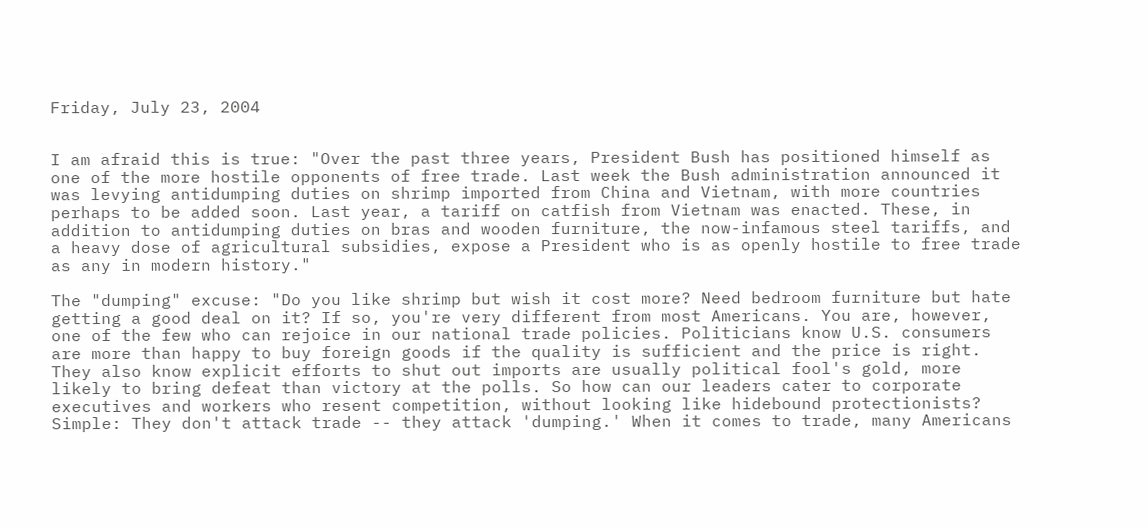Friday, July 23, 2004


I am afraid this is true: "Over the past three years, President Bush has positioned himself as one of the more hostile opponents of free trade. Last week the Bush administration announced it was levying antidumping duties on shrimp imported from China and Vietnam, with more countries perhaps to be added soon. Last year, a tariff on catfish from Vietnam was enacted. These, in addition to antidumping duties on bras and wooden furniture, the now-infamous steel tariffs, and a heavy dose of agricultural subsidies, expose a President who is as openly hostile to free trade as any in modern history."

The "dumping" excuse: "Do you like shrimp but wish it cost more? Need bedroom furniture but hate getting a good deal on it? If so, you're very different from most Americans. You are, however, one of the few who can rejoice in our national trade policies. Politicians know U.S. consumers are more than happy to buy foreign goods if the quality is sufficient and the price is right. They also know explicit efforts to shut out imports are usually political fool's gold, more likely to bring defeat than victory at the polls. So how can our leaders cater to corporate executives and workers who resent competition, without looking like hidebound protectionists? Simple: They don't attack trade -- they attack 'dumping.' When it comes to trade, many Americans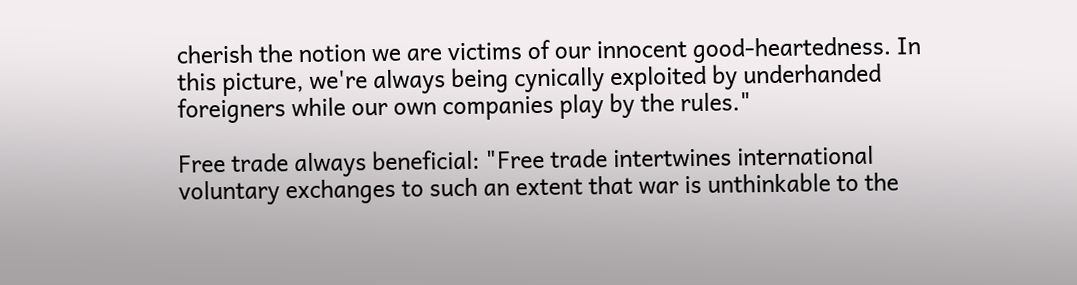cherish the notion we are victims of our innocent good-heartedness. In this picture, we're always being cynically exploited by underhanded foreigners while our own companies play by the rules."

Free trade always beneficial: "Free trade intertwines international voluntary exchanges to such an extent that war is unthinkable to the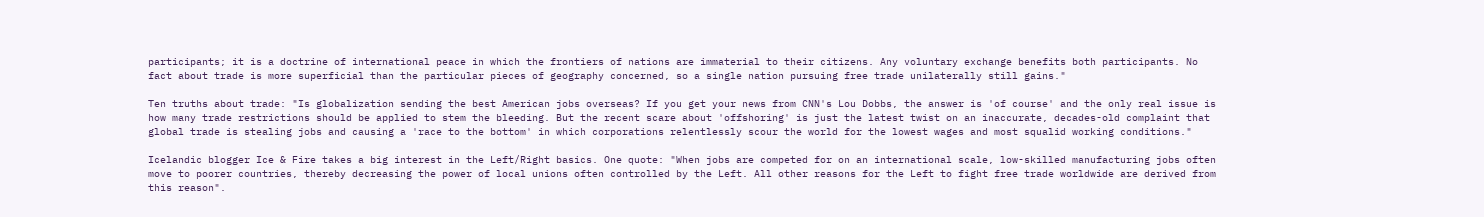participants; it is a doctrine of international peace in which the frontiers of nations are immaterial to their citizens. Any voluntary exchange benefits both participants. No fact about trade is more superficial than the particular pieces of geography concerned, so a single nation pursuing free trade unilaterally still gains."

Ten truths about trade: "Is globalization sending the best American jobs overseas? If you get your news from CNN's Lou Dobbs, the answer is 'of course' and the only real issue is how many trade restrictions should be applied to stem the bleeding. But the recent scare about 'offshoring' is just the latest twist on an inaccurate, decades-old complaint that global trade is stealing jobs and causing a 'race to the bottom' in which corporations relentlessly scour the world for the lowest wages and most squalid working conditions."

Icelandic blogger Ice & Fire takes a big interest in the Left/Right basics. One quote: "When jobs are competed for on an international scale, low-skilled manufacturing jobs often move to poorer countries, thereby decreasing the power of local unions often controlled by the Left. All other reasons for the Left to fight free trade worldwide are derived from this reason".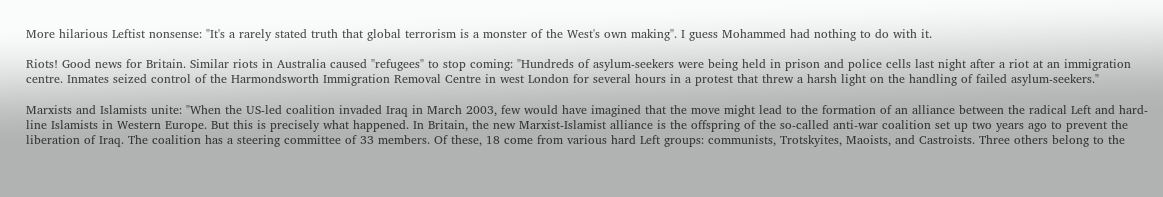More hilarious Leftist nonsense: "It's a rarely stated truth that global terrorism is a monster of the West's own making". I guess Mohammed had nothing to do with it.

Riots! Good news for Britain. Similar riots in Australia caused "refugees" to stop coming: "Hundreds of asylum-seekers were being held in prison and police cells last night after a riot at an immigration centre. Inmates seized control of the Harmondsworth Immigration Removal Centre in west London for several hours in a protest that threw a harsh light on the handling of failed asylum-seekers."

Marxists and Islamists unite: "When the US-led coalition invaded Iraq in March 2003, few would have imagined that the move might lead to the formation of an alliance between the radical Left and hard-line Islamists in Western Europe. But this is precisely what happened. In Britain, the new Marxist-Islamist alliance is the offspring of the so-called anti-war coalition set up two years ago to prevent the liberation of Iraq. The coalition has a steering committee of 33 members. Of these, 18 come from various hard Left groups: communists, Trotskyites, Maoists, and Castroists. Three others belong to the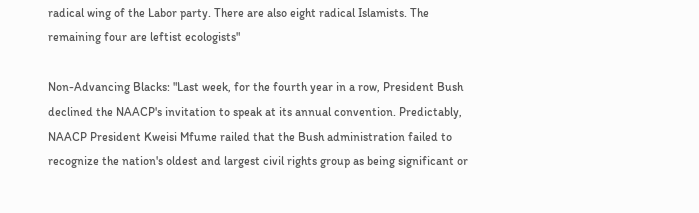radical wing of the Labor party. There are also eight radical Islamists. The remaining four are leftist ecologists"

Non-Advancing Blacks: "Last week, for the fourth year in a row, President Bush declined the NAACP's invitation to speak at its annual convention. Predictably, NAACP President Kweisi Mfume railed that the Bush administration failed to recognize the nation's oldest and largest civil rights group as being significant or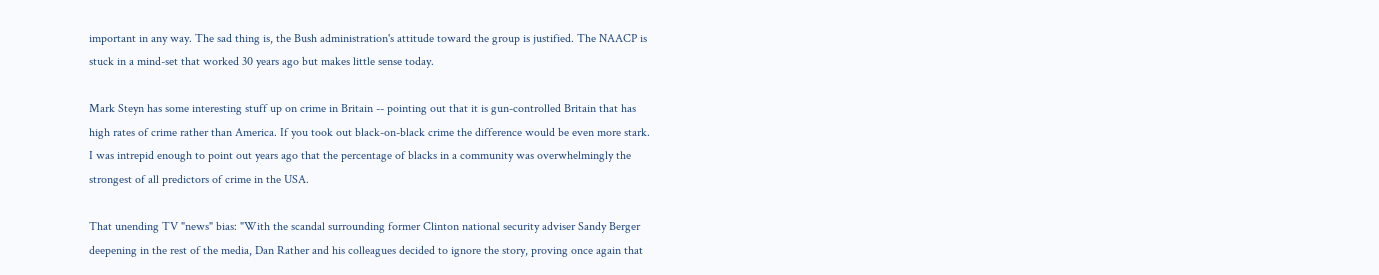important in any way. The sad thing is, the Bush administration's attitude toward the group is justified. The NAACP is stuck in a mind-set that worked 30 years ago but makes little sense today.

Mark Steyn has some interesting stuff up on crime in Britain -- pointing out that it is gun-controlled Britain that has high rates of crime rather than America. If you took out black-on-black crime the difference would be even more stark. I was intrepid enough to point out years ago that the percentage of blacks in a community was overwhelmingly the strongest of all predictors of crime in the USA.

That unending TV "news" bias: "With the scandal surrounding former Clinton national security adviser Sandy Berger deepening in the rest of the media, Dan Rather and his colleagues decided to ignore the story, proving once again that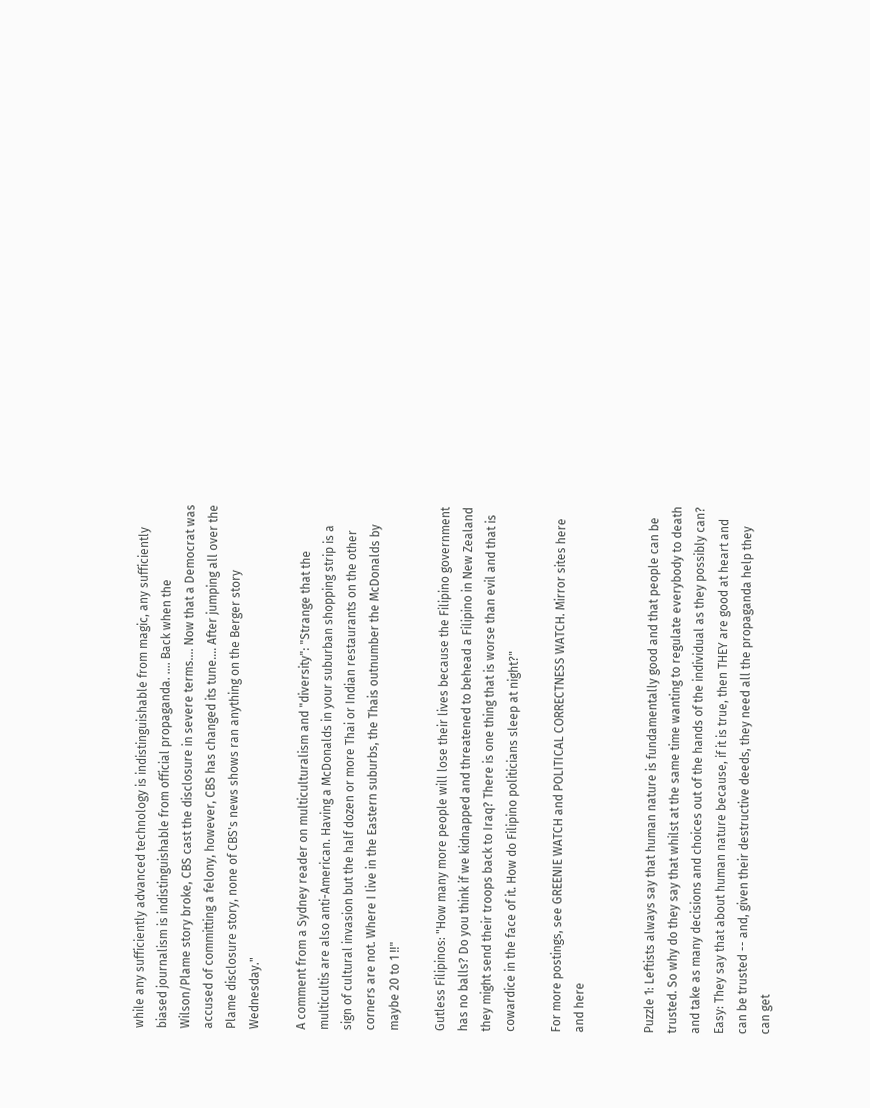while any sufficiently advanced technology is indistinguishable from magic, any sufficiently biased journalism is indistinguishable from official propaganda. .... Back when the Wilson/Plame story broke, CBS cast the disclosure in severe terms.... Now that a Democrat was accused of committing a felony, however, CBS has changed its tune.... After jumping all over the Plame disclosure story, none of CBS's news shows ran anything on the Berger story Wednesday."

A comment from a Sydney reader on multiculturalism and "diversity": "Strange that the multicultis are also anti-American. Having a McDonalds in your suburban shopping strip is a sign of cultural invasion but the half dozen or more Thai or Indian restaurants on the other corners are not. Where I live in the Eastern suburbs, the Thais outnumber the McDonalds by maybe 20 to 1 !!"

Gutless Filipinos: "How many more people will lose their lives because the Filipino government has no balls? Do you think if we kidnapped and threatened to behead a Filipino in New Zealand they might send their troops back to Iraq? There is one thing that is worse than evil and that is cowardice in the face of it. How do Filipino politicians sleep at night?"

For more postings, see GREENIE WATCH and POLITICAL CORRECTNESS WATCH. Mirror sites here and here


Puzzle 1: Leftists always say that human nature is fundamentally good and that people can be trusted. So why do they say that whilst at the same time wanting to regulate everybody to death and take as many decisions and choices out of the hands of the individual as they possibly can? Easy: They say that about human nature because, if it is true, then THEY are good at heart and can be trusted -- and, given their destructive deeds, they need all the propaganda help they can get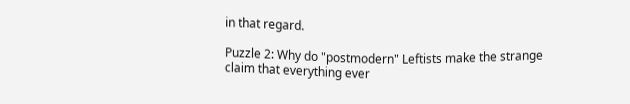in that regard.

Puzzle 2: Why do "postmodern" Leftists make the strange claim that everything ever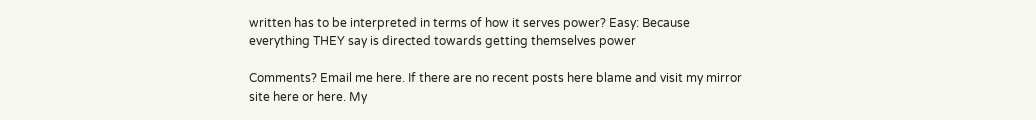written has to be interpreted in terms of how it serves power? Easy: Because everything THEY say is directed towards getting themselves power

Comments? Email me here. If there are no recent posts here blame and visit my mirror site here or here. My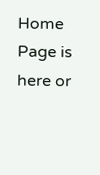Home Page is here or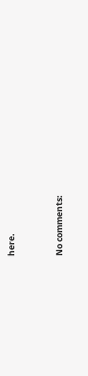here.


No comments: